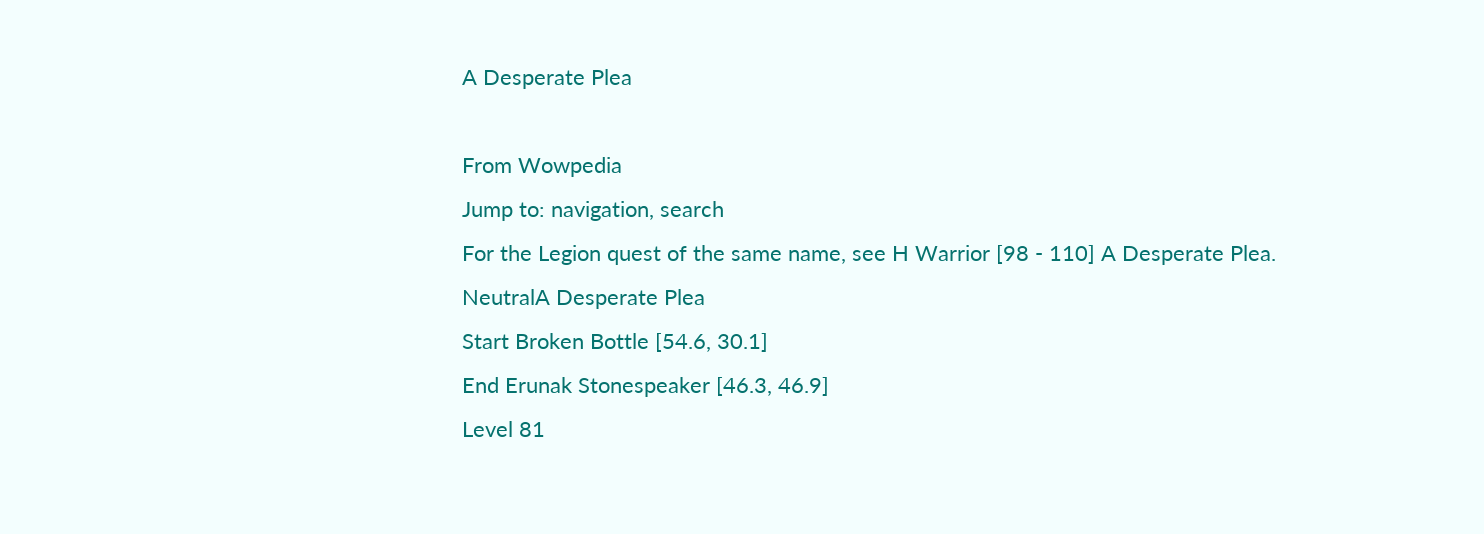A Desperate Plea

From Wowpedia
Jump to: navigation, search
For the Legion quest of the same name, see H Warrior [98 - 110] A Desperate Plea.
NeutralA Desperate Plea
Start Broken Bottle [54.6, 30.1]
End Erunak Stonespeaker [46.3, 46.9]
Level 81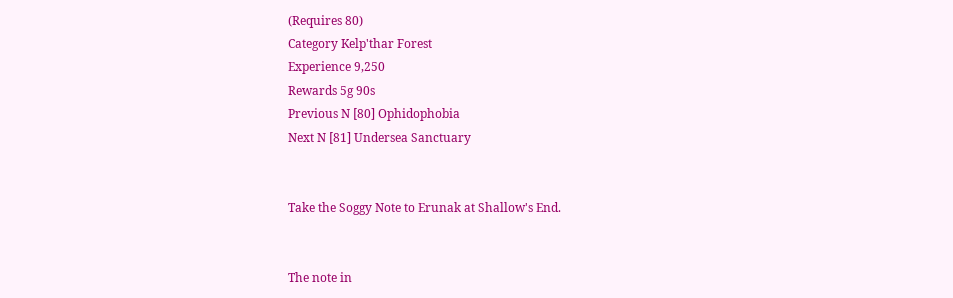(Requires 80)
Category Kelp'thar Forest
Experience 9,250
Rewards 5g 90s
Previous N [80] Ophidophobia
Next N [81] Undersea Sanctuary


Take the Soggy Note to Erunak at Shallow's End.


The note in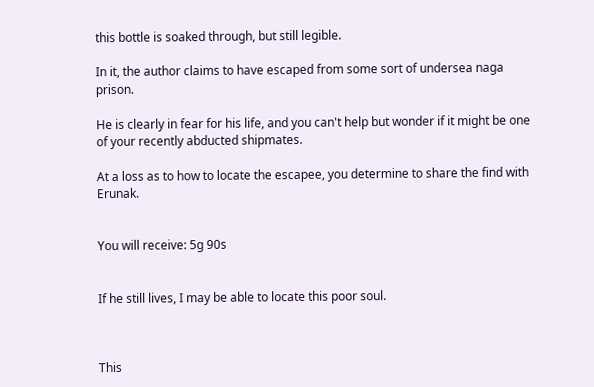this bottle is soaked through, but still legible.

In it, the author claims to have escaped from some sort of undersea naga prison.

He is clearly in fear for his life, and you can't help but wonder if it might be one of your recently abducted shipmates.

At a loss as to how to locate the escapee, you determine to share the find with Erunak.


You will receive: 5g 90s


If he still lives, I may be able to locate this poor soul.



This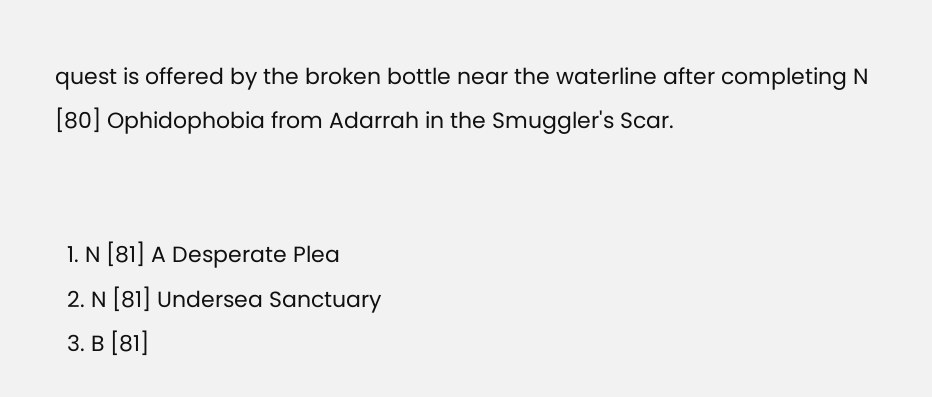quest is offered by the broken bottle near the waterline after completing N [80] Ophidophobia from Adarrah in the Smuggler's Scar.


  1. N [81] A Desperate Plea
  2. N [81] Undersea Sanctuary
  3. B [81]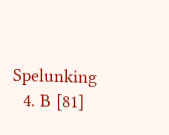Spelunking
  4. B [81]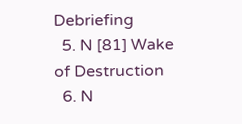Debriefing
  5. N [81] Wake of Destruction
  6. N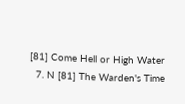[81] Come Hell or High Water
  7. N [81] The Warden's Time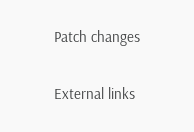Patch changes

External links